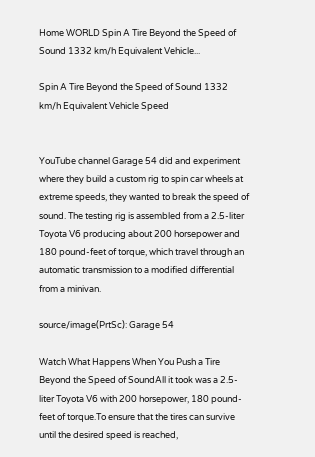Home WORLD Spin A Tire Beyond the Speed of Sound 1332 km/h Equivalent Vehicle...

Spin A Tire Beyond the Speed of Sound 1332 km/h Equivalent Vehicle Speed


YouTube channel Garage 54 did and experiment where they build a custom rig to spin car wheels at extreme speeds, they wanted to break the speed of sound. The testing rig is assembled from a 2.5-liter Toyota V6 producing about 200 horsepower and 180 pound-feet of torque, which travel through an automatic transmission to a modified differential from a minivan.

source/image(PrtSc): Garage 54

Watch What Happens When You Push a Tire Beyond the Speed of SoundAll it took was a 2.5-liter Toyota V6 with 200 horsepower, 180 pound-feet of torque.To ensure that the tires can survive until the desired speed is reached,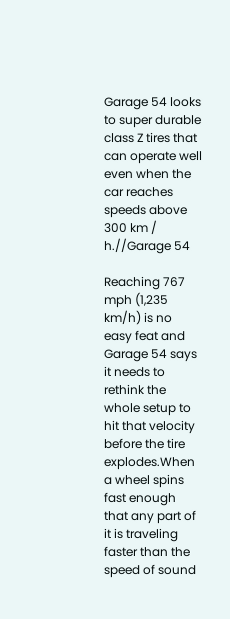Garage 54 looks to super durable class Z tires that can operate well even when the car reaches speeds above 300 km / h.//Garage 54

Reaching 767 mph (1,235 km/h) is no easy feat and Garage 54 says it needs to rethink the whole setup to hit that velocity before the tire explodes.When a wheel spins fast enough that any part of it is traveling faster than the speed of sound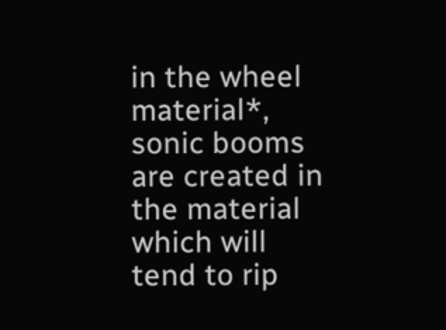in the wheel material*, sonic booms are created in the material which will tend to rip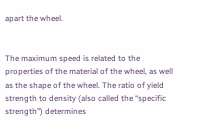apart the wheel.


The maximum speed is related to the properties of the material of the wheel, as well as the shape of the wheel. The ratio of yield strength to density (also called the “specific strength”) determines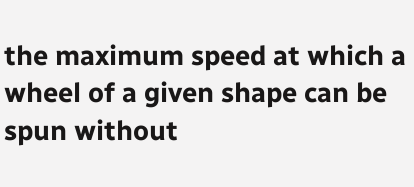the maximum speed at which a wheel of a given shape can be spun without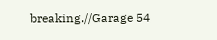breaking.//Garage 54